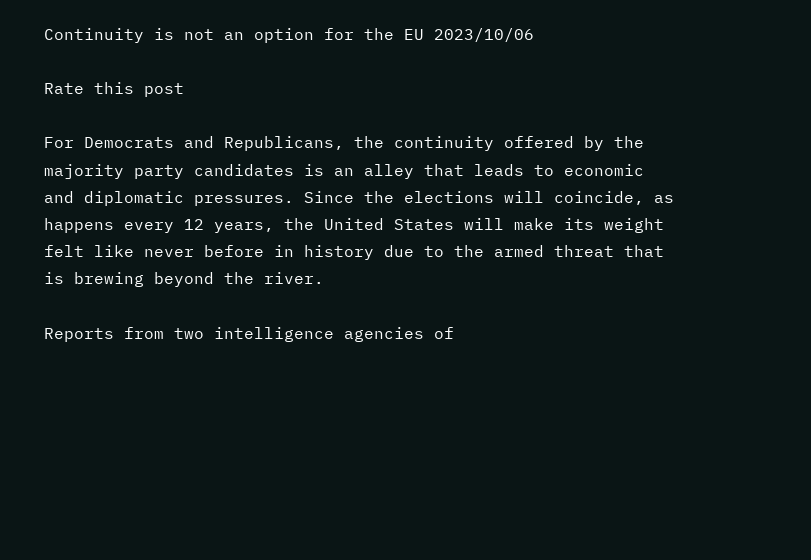Continuity is not an option for the EU 2023/10/06

Rate this post

For Democrats and Republicans, the continuity offered by the majority party candidates is an alley that leads to economic and diplomatic pressures. Since the elections will coincide, as happens every 12 years, the United States will make its weight felt like never before in history due to the armed threat that is brewing beyond the river.

Reports from two intelligence agencies of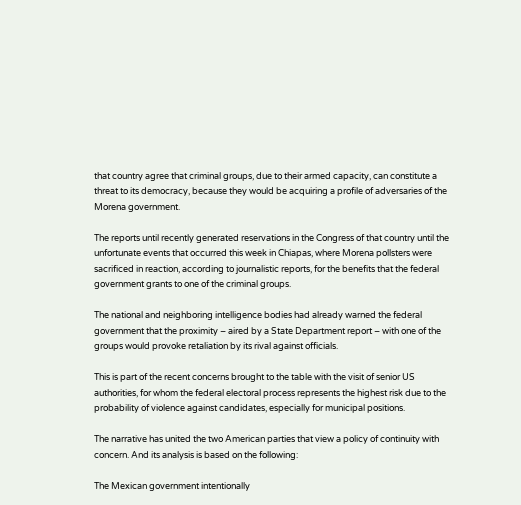that country agree that criminal groups, due to their armed capacity, can constitute a threat to its democracy, because they would be acquiring a profile of adversaries of the Morena government.

The reports until recently generated reservations in the Congress of that country until the unfortunate events that occurred this week in Chiapas, where Morena pollsters were sacrificed in reaction, according to journalistic reports, for the benefits that the federal government grants to one of the criminal groups.

The national and neighboring intelligence bodies had already warned the federal government that the proximity – aired by a State Department report – with one of the groups would provoke retaliation by its rival against officials.

This is part of the recent concerns brought to the table with the visit of senior US authorities, for whom the federal electoral process represents the highest risk due to the probability of violence against candidates, especially for municipal positions.

The narrative has united the two American parties that view a policy of continuity with concern. And its analysis is based on the following:

The Mexican government intentionally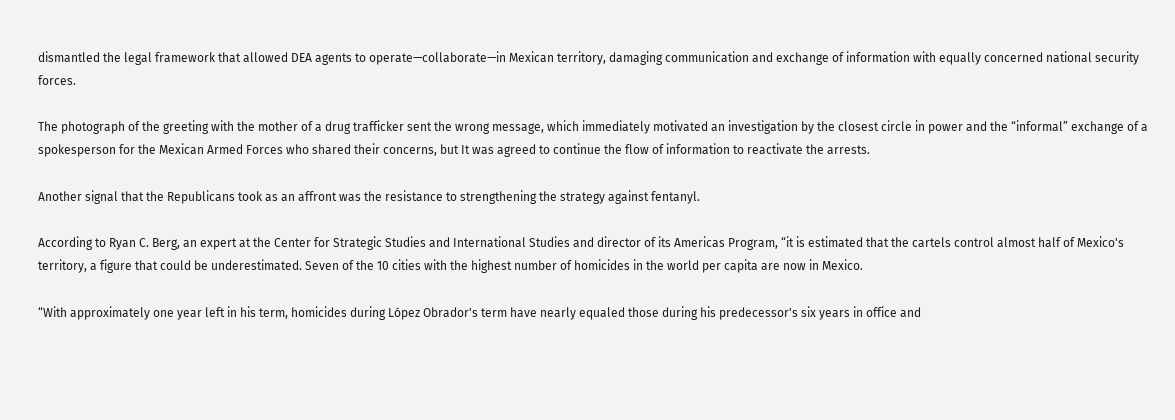dismantled the legal framework that allowed DEA agents to operate—collaborate—in Mexican territory, damaging communication and exchange of information with equally concerned national security forces.

The photograph of the greeting with the mother of a drug trafficker sent the wrong message, which immediately motivated an investigation by the closest circle in power and the “informal” exchange of a spokesperson for the Mexican Armed Forces who shared their concerns, but It was agreed to continue the flow of information to reactivate the arrests.

Another signal that the Republicans took as an affront was the resistance to strengthening the strategy against fentanyl.

According to Ryan C. Berg, an expert at the Center for Strategic Studies and International Studies and director of its Americas Program, “it is estimated that the cartels control almost half of Mexico's territory, a figure that could be underestimated. Seven of the 10 cities with the highest number of homicides in the world per capita are now in Mexico.

“With approximately one year left in his term, homicides during López Obrador's term have nearly equaled those during his predecessor's six years in office and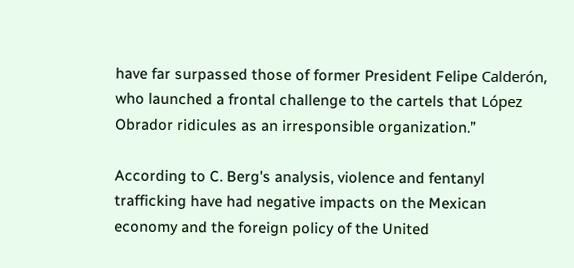have far surpassed those of former President Felipe Calderón, who launched a frontal challenge to the cartels that López Obrador ridicules as an irresponsible organization.”

According to C. Berg's analysis, violence and fentanyl trafficking have had negative impacts on the Mexican economy and the foreign policy of the United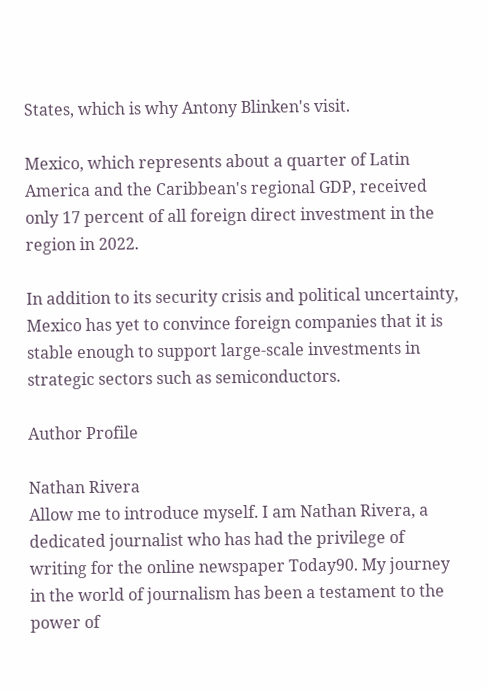States, which is why Antony Blinken's visit.

Mexico, which represents about a quarter of Latin America and the Caribbean's regional GDP, received only 17 percent of all foreign direct investment in the region in 2022.

In addition to its security crisis and political uncertainty, Mexico has yet to convince foreign companies that it is stable enough to support large-scale investments in strategic sectors such as semiconductors.

Author Profile

Nathan Rivera
Allow me to introduce myself. I am Nathan Rivera, a dedicated journalist who has had the privilege of writing for the online newspaper Today90. My journey in the world of journalism has been a testament to the power of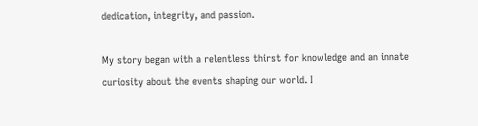dedication, integrity, and passion.

My story began with a relentless thirst for knowledge and an innate curiosity about the events shaping our world. I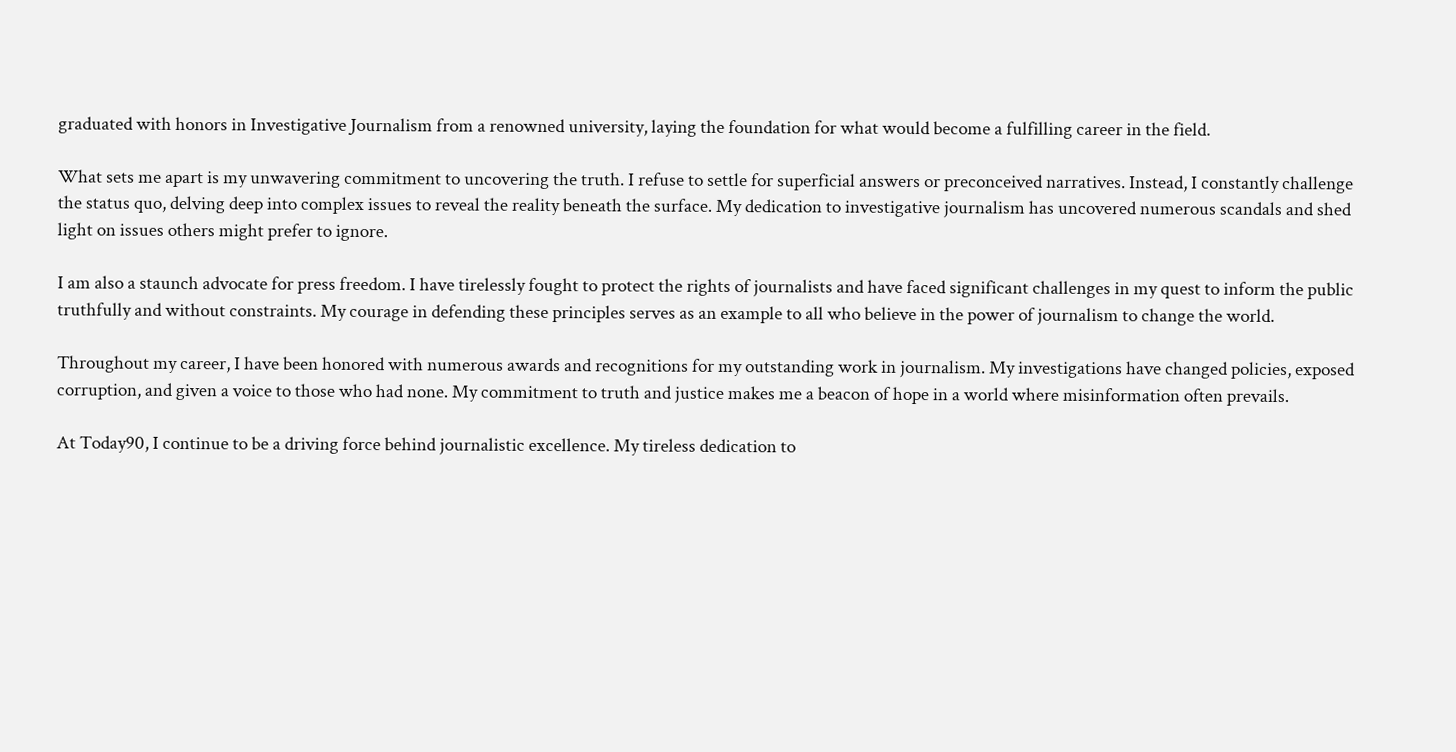graduated with honors in Investigative Journalism from a renowned university, laying the foundation for what would become a fulfilling career in the field.

What sets me apart is my unwavering commitment to uncovering the truth. I refuse to settle for superficial answers or preconceived narratives. Instead, I constantly challenge the status quo, delving deep into complex issues to reveal the reality beneath the surface. My dedication to investigative journalism has uncovered numerous scandals and shed light on issues others might prefer to ignore.

I am also a staunch advocate for press freedom. I have tirelessly fought to protect the rights of journalists and have faced significant challenges in my quest to inform the public truthfully and without constraints. My courage in defending these principles serves as an example to all who believe in the power of journalism to change the world.

Throughout my career, I have been honored with numerous awards and recognitions for my outstanding work in journalism. My investigations have changed policies, exposed corruption, and given a voice to those who had none. My commitment to truth and justice makes me a beacon of hope in a world where misinformation often prevails.

At Today90, I continue to be a driving force behind journalistic excellence. My tireless dedication to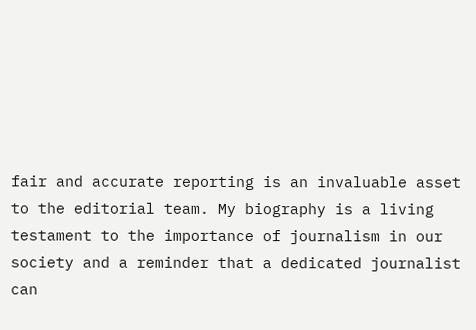fair and accurate reporting is an invaluable asset to the editorial team. My biography is a living testament to the importance of journalism in our society and a reminder that a dedicated journalist can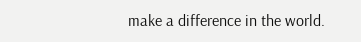make a difference in the world.